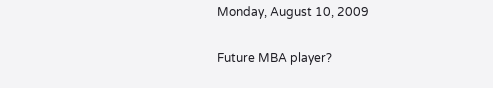Monday, August 10, 2009

Future MBA player?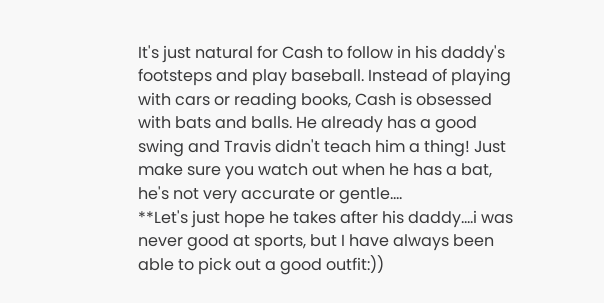It's just natural for Cash to follow in his daddy's footsteps and play baseball. Instead of playing with cars or reading books, Cash is obsessed with bats and balls. He already has a good swing and Travis didn't teach him a thing! Just make sure you watch out when he has a bat, he's not very accurate or gentle....
**Let's just hope he takes after his daddy....i was never good at sports, but I have always been able to pick out a good outfit:))